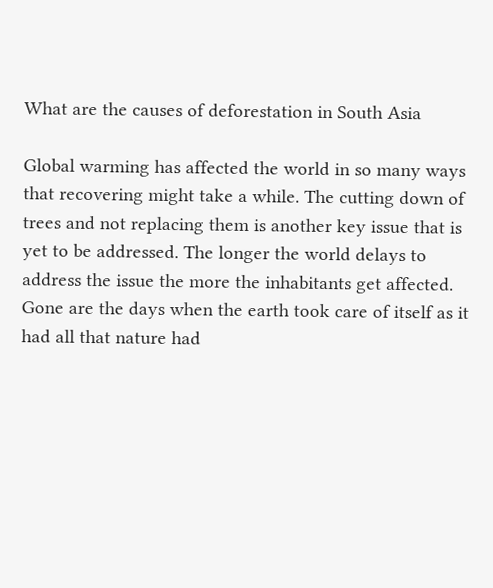What are the causes of deforestation in South Asia

Global warming has affected the world in so many ways that recovering might take a while. The cutting down of trees and not replacing them is another key issue that is yet to be addressed. The longer the world delays to address the issue the more the inhabitants get affected. Gone are the days when the earth took care of itself as it had all that nature had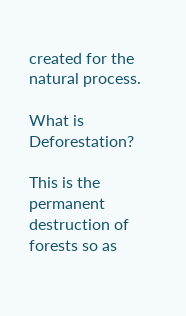created for the natural process.

What is Deforestation?

This is the permanent destruction of forests so as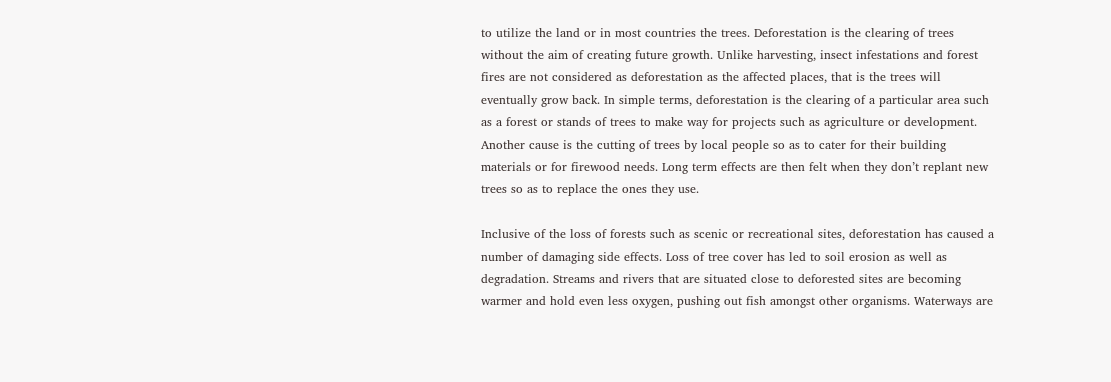to utilize the land or in most countries the trees. Deforestation is the clearing of trees without the aim of creating future growth. Unlike harvesting, insect infestations and forest fires are not considered as deforestation as the affected places, that is the trees will eventually grow back. In simple terms, deforestation is the clearing of a particular area such as a forest or stands of trees to make way for projects such as agriculture or development. Another cause is the cutting of trees by local people so as to cater for their building materials or for firewood needs. Long term effects are then felt when they don’t replant new trees so as to replace the ones they use.

Inclusive of the loss of forests such as scenic or recreational sites, deforestation has caused a number of damaging side effects. Loss of tree cover has led to soil erosion as well as degradation. Streams and rivers that are situated close to deforested sites are becoming warmer and hold even less oxygen, pushing out fish amongst other organisms. Waterways are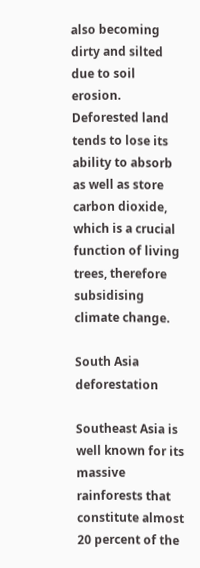also becoming dirty and silted due to soil erosion. Deforested land tends to lose its ability to absorb as well as store carbon dioxide, which is a crucial function of living trees, therefore subsidising climate change.

South Asia deforestation

Southeast Asia is well known for its massive rainforests that constitute almost 20 percent of the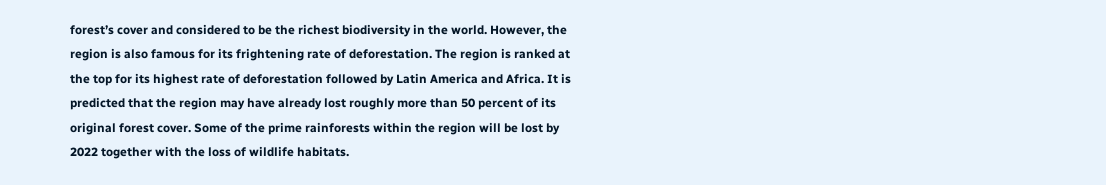forest’s cover and considered to be the richest biodiversity in the world. However, the region is also famous for its frightening rate of deforestation. The region is ranked at the top for its highest rate of deforestation followed by Latin America and Africa. It is predicted that the region may have already lost roughly more than 50 percent of its original forest cover. Some of the prime rainforests within the region will be lost by 2022 together with the loss of wildlife habitats.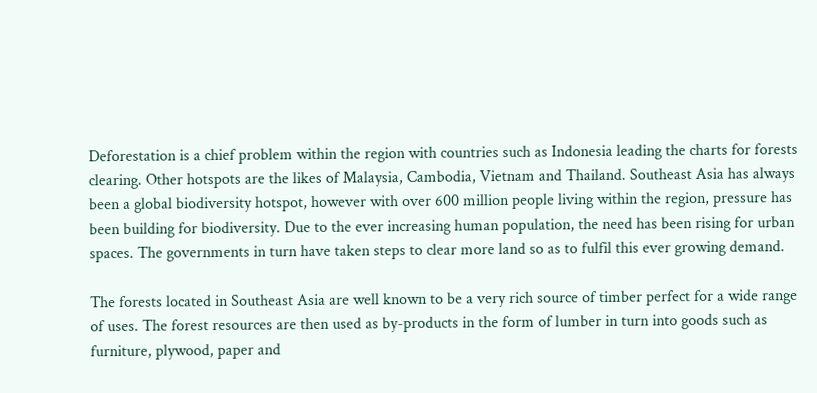Deforestation is a chief problem within the region with countries such as Indonesia leading the charts for forests clearing. Other hotspots are the likes of Malaysia, Cambodia, Vietnam and Thailand. Southeast Asia has always been a global biodiversity hotspot, however with over 600 million people living within the region, pressure has been building for biodiversity. Due to the ever increasing human population, the need has been rising for urban spaces. The governments in turn have taken steps to clear more land so as to fulfil this ever growing demand.

The forests located in Southeast Asia are well known to be a very rich source of timber perfect for a wide range of uses. The forest resources are then used as by-products in the form of lumber in turn into goods such as furniture, plywood, paper and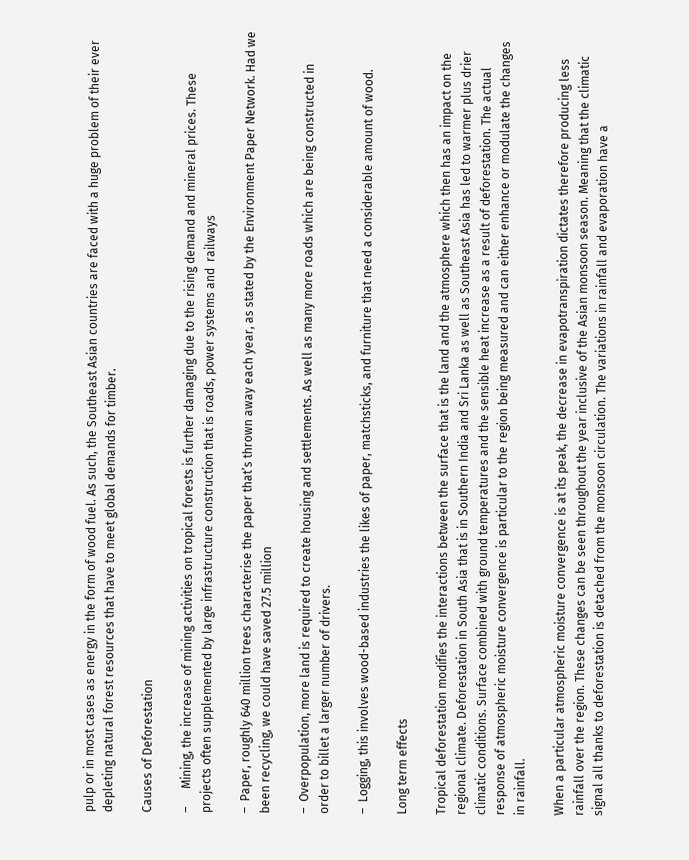pulp or in most cases as energy in the form of wood fuel. As such, the Southeast Asian countries are faced with a huge problem of their ever depleting natural forest resources that have to meet global demands for timber.

Causes of Deforestation

–      Mining, the increase of mining activities on tropical forests is further damaging due to the rising demand and mineral prices. These projects often supplemented by large infrastructure construction that is roads, power systems and  railways

–  Paper, roughly 640 million trees characterise the paper that’s thrown away each year, as stated by the Environment Paper Network. Had we been recycling, we could have saved 27.5 million

–  Overpopulation, more land is required to create housing and settlements. As well as many more roads which are being constructed in order to billet a larger number of drivers.

–  Logging, this involves wood-based industries the likes of paper, matchsticks, and furniture that need a considerable amount of wood.

Long term effects

Tropical deforestation modifies the interactions between the surface that is the land and the atmosphere which then has an impact on the regional climate. Deforestation in South Asia that is in Southern India and Sri Lanka as well as Southeast Asia has led to warmer plus drier climatic conditions. Surface combined with ground temperatures and the sensible heat increase as a result of deforestation. The actual response of atmospheric moisture convergence is particular to the region being measured and can either enhance or modulate the changes in rainfall.

When a particular atmospheric moisture convergence is at its peak, the decrease in evapotranspiration dictates therefore producing less rainfall over the region. These changes can be seen throughout the year inclusive of the Asian monsoon season. Meaning that the climatic signal all thanks to deforestation is detached from the monsoon circulation. The variations in rainfall and evaporation have a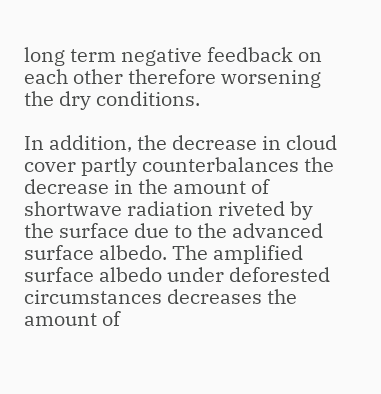long term negative feedback on each other therefore worsening the dry conditions.

In addition, the decrease in cloud cover partly counterbalances the decrease in the amount of shortwave radiation riveted by the surface due to the advanced surface albedo. The amplified surface albedo under deforested circumstances decreases the amount of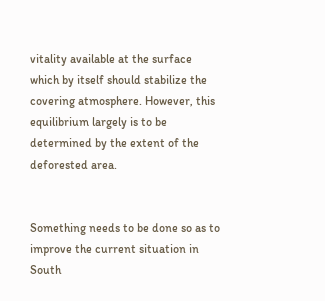vitality available at the surface which by itself should stabilize the covering atmosphere. However, this equilibrium largely is to be determined by the extent of the deforested area.


Something needs to be done so as to improve the current situation in South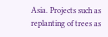Asia. Projects such as replanting of trees as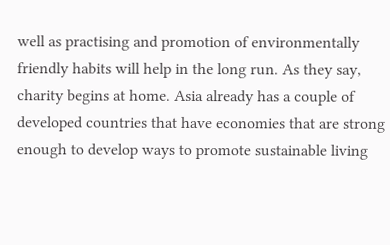well as practising and promotion of environmentally friendly habits will help in the long run. As they say, charity begins at home. Asia already has a couple of developed countries that have economies that are strong enough to develop ways to promote sustainable living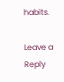habits.

Leave a Reply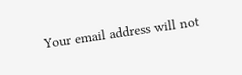Your email address will not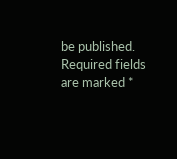be published. Required fields are marked *